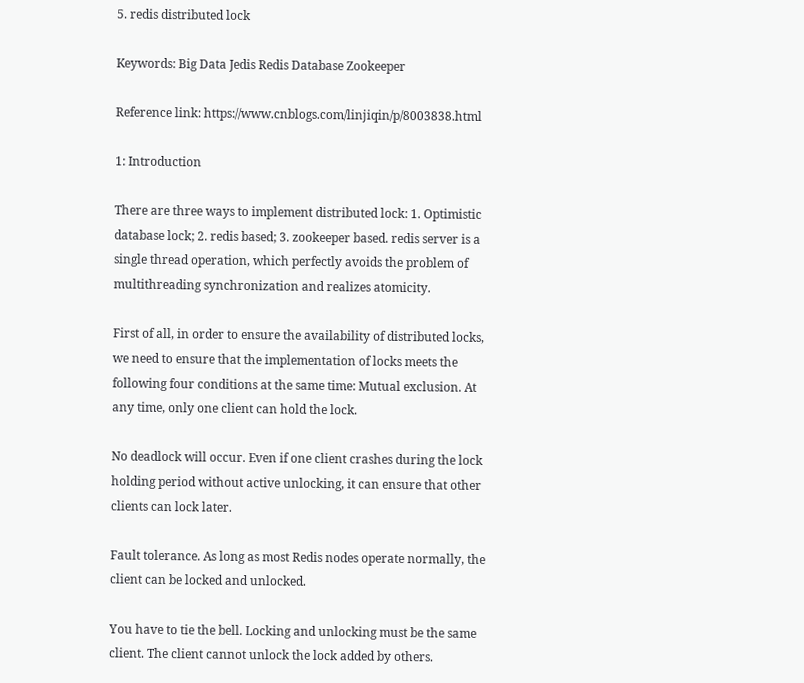5. redis distributed lock

Keywords: Big Data Jedis Redis Database Zookeeper

Reference link: https://www.cnblogs.com/linjiqin/p/8003838.html

1: Introduction

There are three ways to implement distributed lock: 1. Optimistic database lock; 2. redis based; 3. zookeeper based. redis server is a single thread operation, which perfectly avoids the problem of multithreading synchronization and realizes atomicity.

First of all, in order to ensure the availability of distributed locks, we need to ensure that the implementation of locks meets the following four conditions at the same time: Mutual exclusion. At any time, only one client can hold the lock.

No deadlock will occur. Even if one client crashes during the lock holding period without active unlocking, it can ensure that other clients can lock later.

Fault tolerance. As long as most Redis nodes operate normally, the client can be locked and unlocked.

You have to tie the bell. Locking and unlocking must be the same client. The client cannot unlock the lock added by others.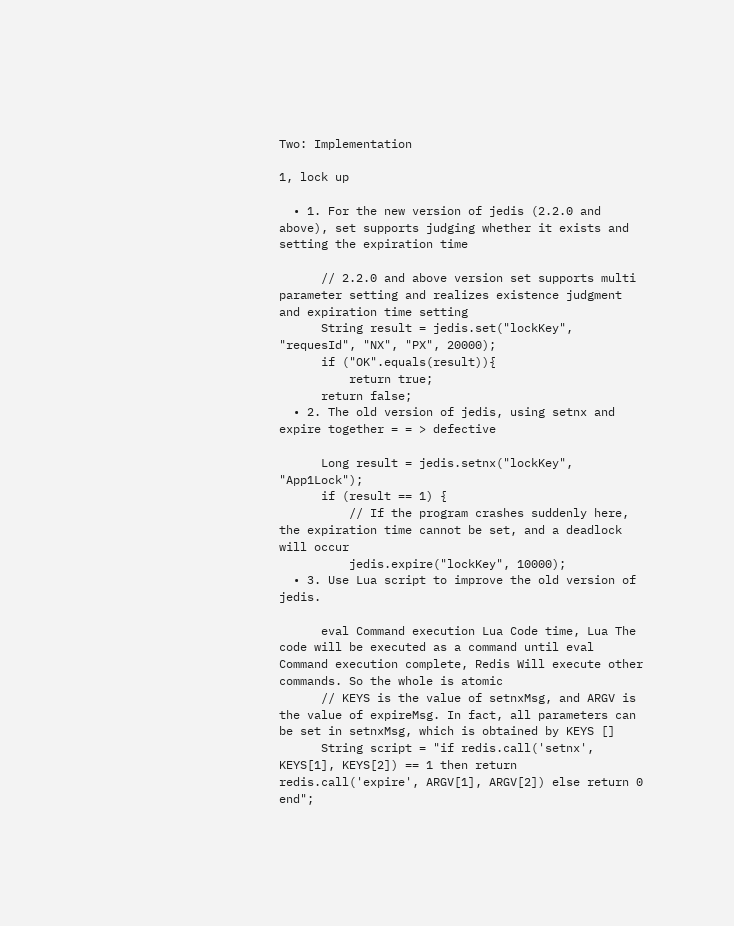Two: Implementation

1, lock up

  • 1. For the new version of jedis (2.2.0 and above), set supports judging whether it exists and setting the expiration time

      // 2.2.0 and above version set supports multi parameter setting and realizes existence judgment and expiration time setting
      String result = jedis.set("lockKey", "requesId", "NX", "PX", 20000);
      if ("OK".equals(result)){
          return true;
      return false;
  • 2. The old version of jedis, using setnx and expire together = = > defective

      Long result = jedis.setnx("lockKey", "App1Lock");
      if (result == 1) {
          // If the program crashes suddenly here, the expiration time cannot be set, and a deadlock will occur
          jedis.expire("lockKey", 10000);
  • 3. Use Lua script to improve the old version of jedis.

      eval Command execution Lua Code time, Lua The code will be executed as a command until eval Command execution complete, Redis Will execute other commands. So the whole is atomic
      // KEYS is the value of setnxMsg, and ARGV is the value of expireMsg. In fact, all parameters can be set in setnxMsg, which is obtained by KEYS []
      String script = "if redis.call('setnx', KEYS[1], KEYS[2]) == 1 then return redis.call('expire', ARGV[1], ARGV[2]) else return 0 end";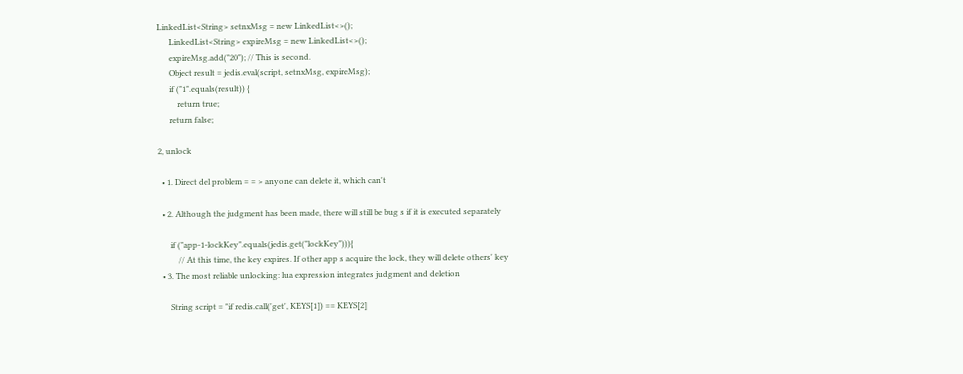LinkedList<String> setnxMsg = new LinkedList<>();
      LinkedList<String> expireMsg = new LinkedList<>();
      expireMsg.add("20"); // This is second.
      Object result = jedis.eval(script, setnxMsg, expireMsg);
      if ("1".equals(result)) {
          return true;
      return false;

2, unlock

  • 1. Direct del problem = = > anyone can delete it, which can't

  • 2. Although the judgment has been made, there will still be bug s if it is executed separately

      if ("app-1-lockKey".equals(jedis.get("lockKey"))){
          // At this time, the key expires. If other app s acquire the lock, they will delete others' key
  • 3. The most reliable unlocking: lua expression integrates judgment and deletion

      String script = "if redis.call('get', KEYS[1]) == KEYS[2]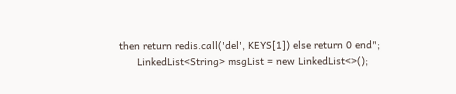then return redis.call('del', KEYS[1]) else return 0 end";
      LinkedList<String> msgList = new LinkedList<>();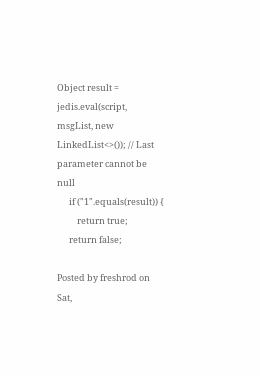Object result = jedis.eval(script, msgList, new LinkedList<>()); // Last parameter cannot be null
      if ("1".equals(result)) {
          return true;
      return false;

Posted by freshrod on Sat,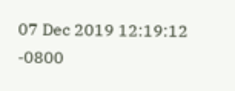07 Dec 2019 12:19:12 -0800